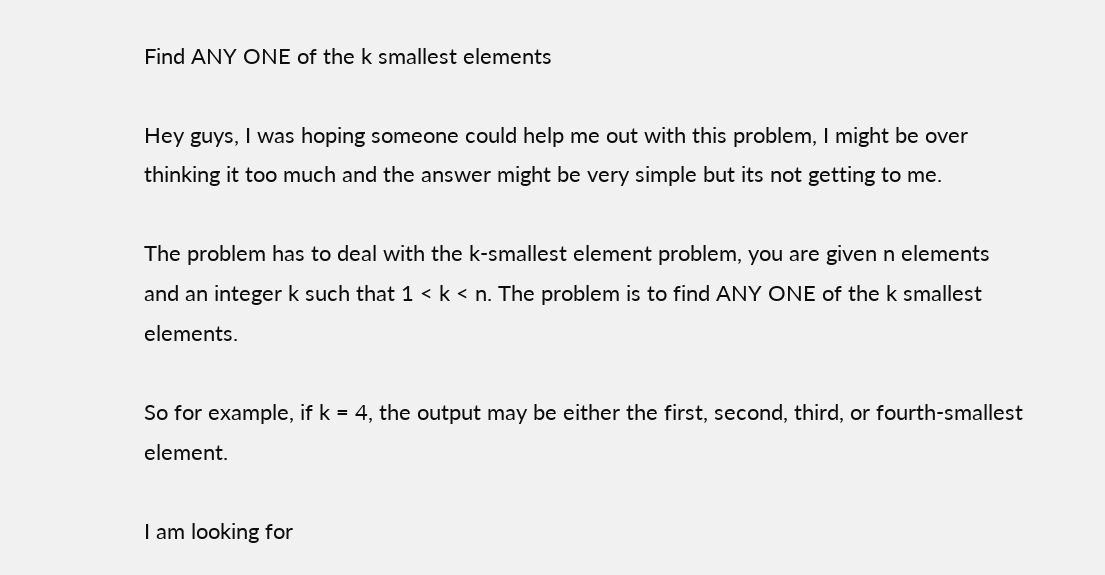Find ANY ONE of the k smallest elements

Hey guys, I was hoping someone could help me out with this problem, I might be over thinking it too much and the answer might be very simple but its not getting to me.

The problem has to deal with the k-smallest element problem, you are given n elements and an integer k such that 1 < k < n. The problem is to find ANY ONE of the k smallest elements.

So for example, if k = 4, the output may be either the first, second, third, or fourth-smallest element.

I am looking for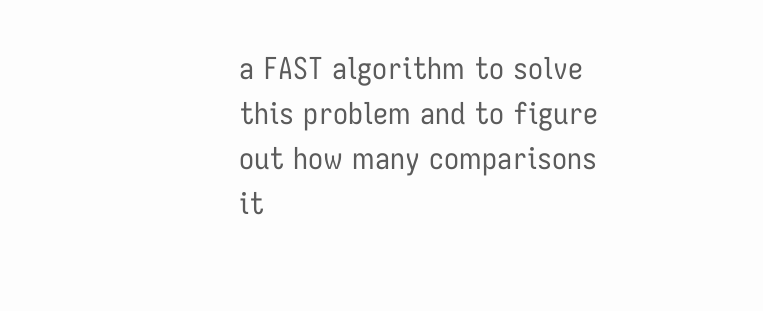a FAST algorithm to solve this problem and to figure out how many comparisons it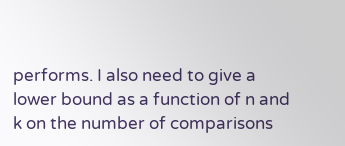performs. I also need to give a lower bound as a function of n and k on the number of comparisons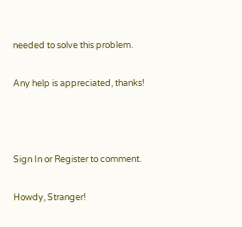needed to solve this problem.

Any help is appreciated, thanks!



Sign In or Register to comment.

Howdy, Stranger!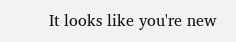It looks like you're new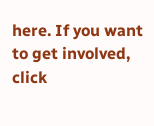here. If you want to get involved, click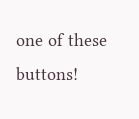one of these buttons!